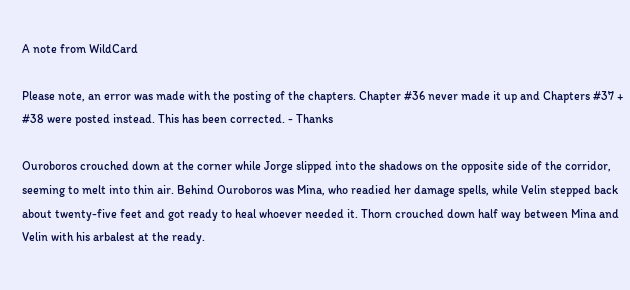A note from WildCard

Please note, an error was made with the posting of the chapters. Chapter #36 never made it up and Chapters #37 + #38 were posted instead. This has been corrected. - Thanks

Ouroboros crouched down at the corner while Jorge slipped into the shadows on the opposite side of the corridor, seeming to melt into thin air. Behind Ouroboros was Mina, who readied her damage spells, while Velin stepped back about twenty-five feet and got ready to heal whoever needed it. Thorn crouched down half way between Mina and Velin with his arbalest at the ready.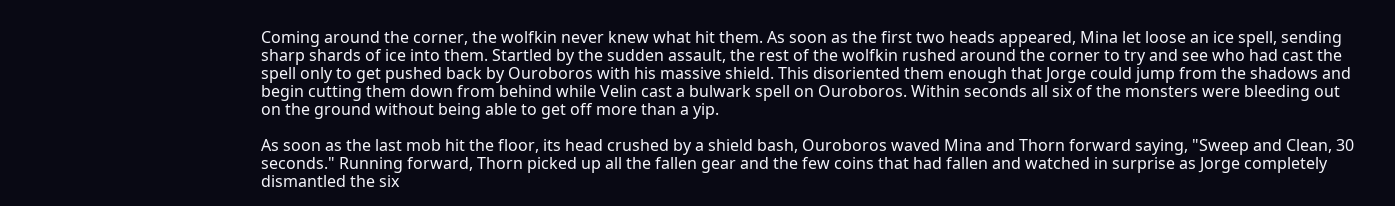Coming around the corner, the wolfkin never knew what hit them. As soon as the first two heads appeared, Mina let loose an ice spell, sending sharp shards of ice into them. Startled by the sudden assault, the rest of the wolfkin rushed around the corner to try and see who had cast the spell only to get pushed back by Ouroboros with his massive shield. This disoriented them enough that Jorge could jump from the shadows and begin cutting them down from behind while Velin cast a bulwark spell on Ouroboros. Within seconds all six of the monsters were bleeding out on the ground without being able to get off more than a yip.

As soon as the last mob hit the floor, its head crushed by a shield bash, Ouroboros waved Mina and Thorn forward saying, "Sweep and Clean, 30 seconds." Running forward, Thorn picked up all the fallen gear and the few coins that had fallen and watched in surprise as Jorge completely dismantled the six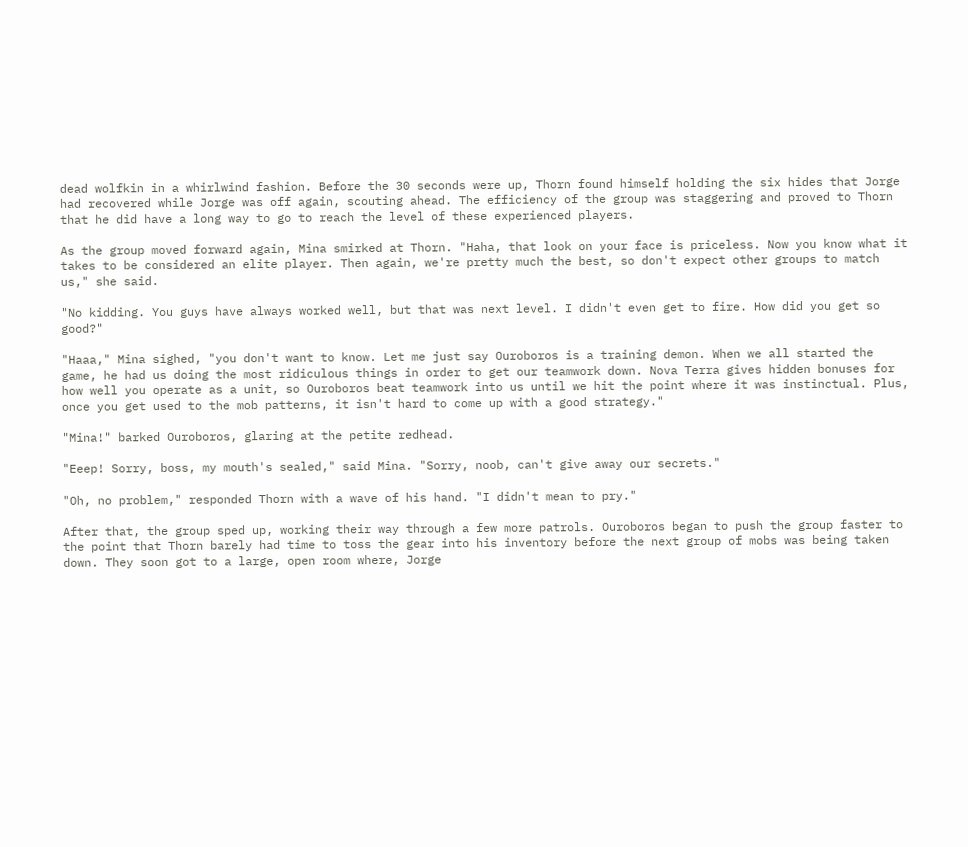dead wolfkin in a whirlwind fashion. Before the 30 seconds were up, Thorn found himself holding the six hides that Jorge had recovered while Jorge was off again, scouting ahead. The efficiency of the group was staggering and proved to Thorn that he did have a long way to go to reach the level of these experienced players.

As the group moved forward again, Mina smirked at Thorn. "Haha, that look on your face is priceless. Now you know what it takes to be considered an elite player. Then again, we're pretty much the best, so don't expect other groups to match us," she said.

"No kidding. You guys have always worked well, but that was next level. I didn't even get to fire. How did you get so good?"

"Haaa," Mina sighed, "you don't want to know. Let me just say Ouroboros is a training demon. When we all started the game, he had us doing the most ridiculous things in order to get our teamwork down. Nova Terra gives hidden bonuses for how well you operate as a unit, so Ouroboros beat teamwork into us until we hit the point where it was instinctual. Plus, once you get used to the mob patterns, it isn't hard to come up with a good strategy."

"Mina!" barked Ouroboros, glaring at the petite redhead.

"Eeep! Sorry, boss, my mouth's sealed," said Mina. "Sorry, noob, can't give away our secrets."

"Oh, no problem," responded Thorn with a wave of his hand. "I didn't mean to pry."

After that, the group sped up, working their way through a few more patrols. Ouroboros began to push the group faster to the point that Thorn barely had time to toss the gear into his inventory before the next group of mobs was being taken down. They soon got to a large, open room where, Jorge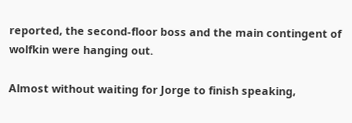reported, the second-floor boss and the main contingent of wolfkin were hanging out.

Almost without waiting for Jorge to finish speaking,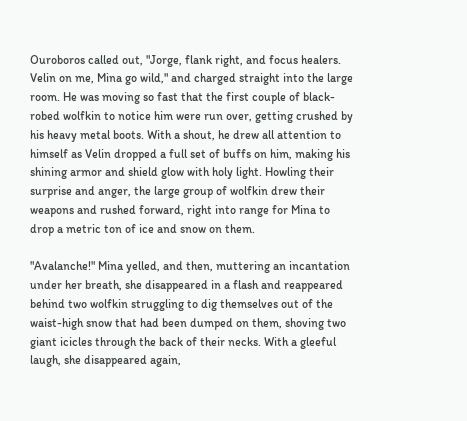Ouroboros called out, "Jorge, flank right, and focus healers. Velin on me, Mina go wild," and charged straight into the large room. He was moving so fast that the first couple of black-robed wolfkin to notice him were run over, getting crushed by his heavy metal boots. With a shout, he drew all attention to himself as Velin dropped a full set of buffs on him, making his shining armor and shield glow with holy light. Howling their surprise and anger, the large group of wolfkin drew their weapons and rushed forward, right into range for Mina to drop a metric ton of ice and snow on them.

"Avalanche!" Mina yelled, and then, muttering an incantation under her breath, she disappeared in a flash and reappeared behind two wolfkin struggling to dig themselves out of the waist-high snow that had been dumped on them, shoving two giant icicles through the back of their necks. With a gleeful laugh, she disappeared again,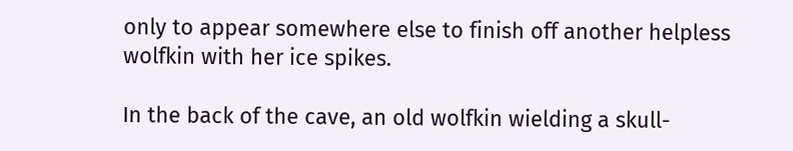only to appear somewhere else to finish off another helpless wolfkin with her ice spikes.

In the back of the cave, an old wolfkin wielding a skull-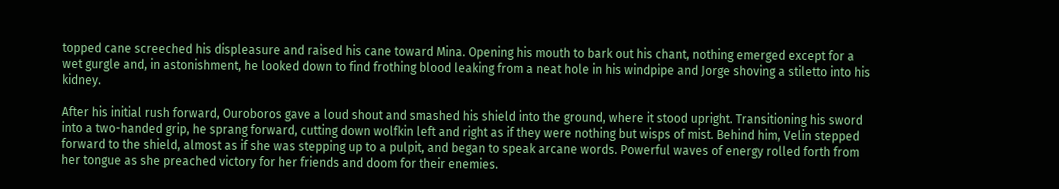topped cane screeched his displeasure and raised his cane toward Mina. Opening his mouth to bark out his chant, nothing emerged except for a wet gurgle and, in astonishment, he looked down to find frothing blood leaking from a neat hole in his windpipe and Jorge shoving a stiletto into his kidney.

After his initial rush forward, Ouroboros gave a loud shout and smashed his shield into the ground, where it stood upright. Transitioning his sword into a two-handed grip, he sprang forward, cutting down wolfkin left and right as if they were nothing but wisps of mist. Behind him, Velin stepped forward to the shield, almost as if she was stepping up to a pulpit, and began to speak arcane words. Powerful waves of energy rolled forth from her tongue as she preached victory for her friends and doom for their enemies.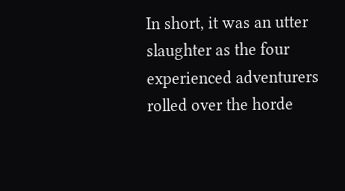In short, it was an utter slaughter as the four experienced adventurers rolled over the horde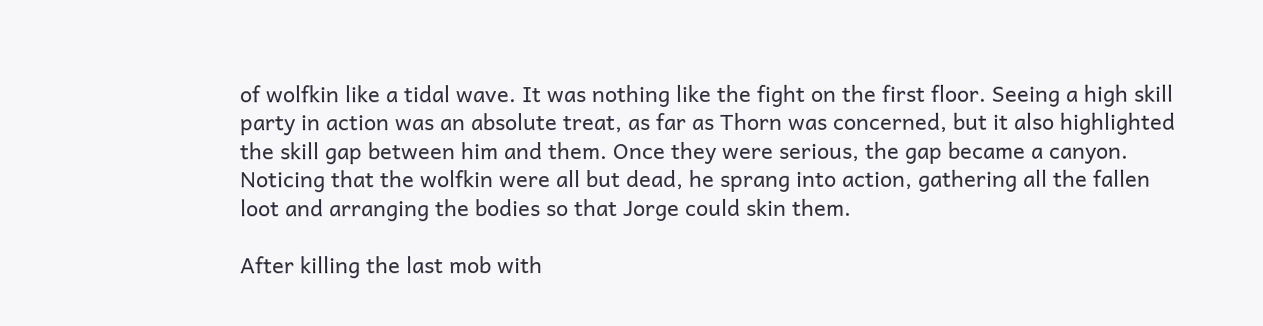of wolfkin like a tidal wave. It was nothing like the fight on the first floor. Seeing a high skill party in action was an absolute treat, as far as Thorn was concerned, but it also highlighted the skill gap between him and them. Once they were serious, the gap became a canyon. Noticing that the wolfkin were all but dead, he sprang into action, gathering all the fallen loot and arranging the bodies so that Jorge could skin them.

After killing the last mob with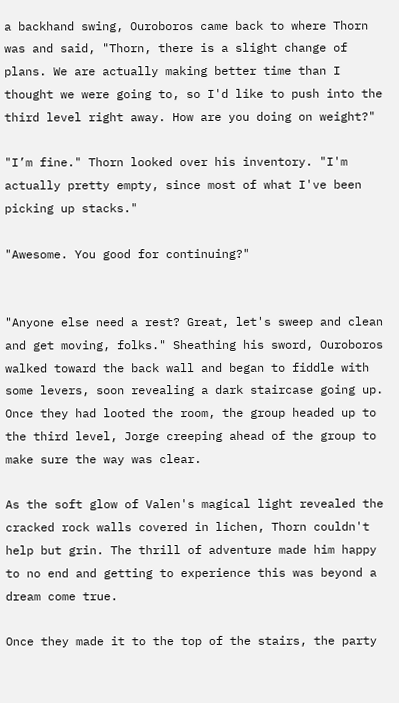a backhand swing, Ouroboros came back to where Thorn was and said, "Thorn, there is a slight change of plans. We are actually making better time than I thought we were going to, so I'd like to push into the third level right away. How are you doing on weight?"

"I’m fine." Thorn looked over his inventory. "I'm actually pretty empty, since most of what I've been picking up stacks."

"Awesome. You good for continuing?"


"Anyone else need a rest? Great, let's sweep and clean and get moving, folks." Sheathing his sword, Ouroboros walked toward the back wall and began to fiddle with some levers, soon revealing a dark staircase going up. Once they had looted the room, the group headed up to the third level, Jorge creeping ahead of the group to make sure the way was clear.

As the soft glow of Valen's magical light revealed the cracked rock walls covered in lichen, Thorn couldn't help but grin. The thrill of adventure made him happy to no end and getting to experience this was beyond a dream come true.

Once they made it to the top of the stairs, the party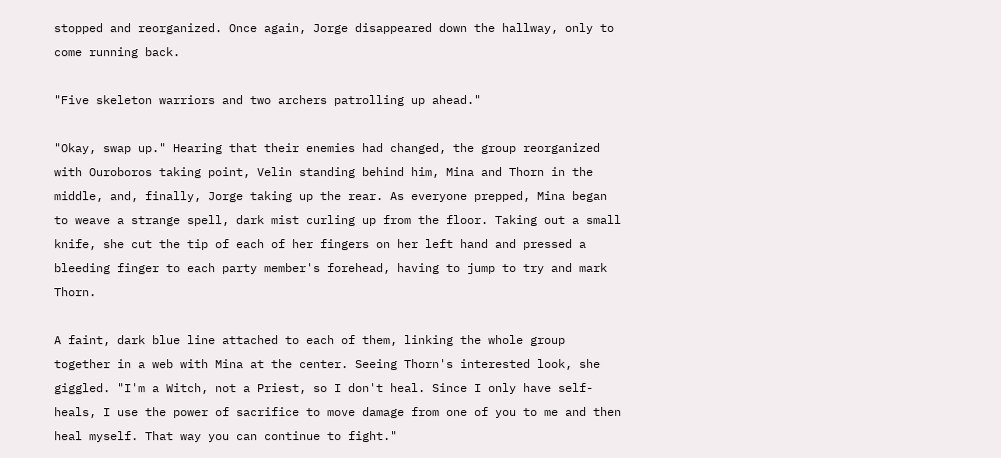stopped and reorganized. Once again, Jorge disappeared down the hallway, only to come running back.

"Five skeleton warriors and two archers patrolling up ahead."

"Okay, swap up." Hearing that their enemies had changed, the group reorganized with Ouroboros taking point, Velin standing behind him, Mina and Thorn in the middle, and, finally, Jorge taking up the rear. As everyone prepped, Mina began to weave a strange spell, dark mist curling up from the floor. Taking out a small knife, she cut the tip of each of her fingers on her left hand and pressed a bleeding finger to each party member's forehead, having to jump to try and mark Thorn.

A faint, dark blue line attached to each of them, linking the whole group together in a web with Mina at the center. Seeing Thorn's interested look, she giggled. "I'm a Witch, not a Priest, so I don't heal. Since I only have self-heals, I use the power of sacrifice to move damage from one of you to me and then heal myself. That way you can continue to fight."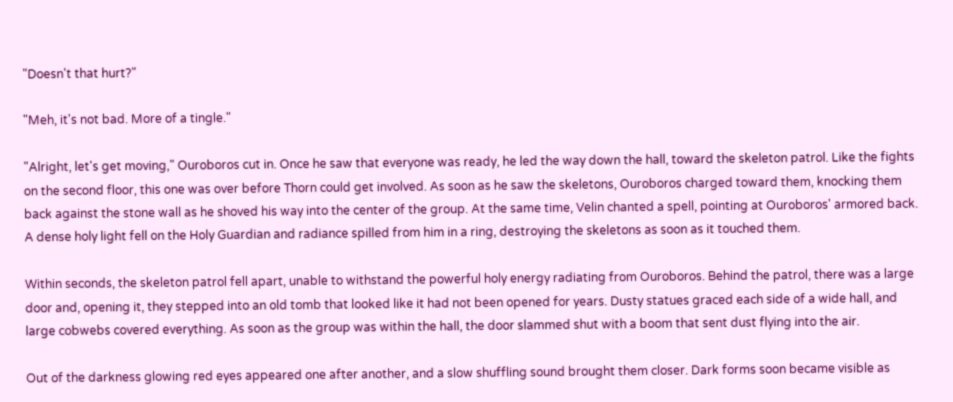"Doesn't that hurt?"

"Meh, it's not bad. More of a tingle."

"Alright, let's get moving," Ouroboros cut in. Once he saw that everyone was ready, he led the way down the hall, toward the skeleton patrol. Like the fights on the second floor, this one was over before Thorn could get involved. As soon as he saw the skeletons, Ouroboros charged toward them, knocking them back against the stone wall as he shoved his way into the center of the group. At the same time, Velin chanted a spell, pointing at Ouroboros' armored back. A dense holy light fell on the Holy Guardian and radiance spilled from him in a ring, destroying the skeletons as soon as it touched them.

Within seconds, the skeleton patrol fell apart, unable to withstand the powerful holy energy radiating from Ouroboros. Behind the patrol, there was a large door and, opening it, they stepped into an old tomb that looked like it had not been opened for years. Dusty statues graced each side of a wide hall, and large cobwebs covered everything. As soon as the group was within the hall, the door slammed shut with a boom that sent dust flying into the air.

Out of the darkness glowing red eyes appeared one after another, and a slow shuffling sound brought them closer. Dark forms soon became visible as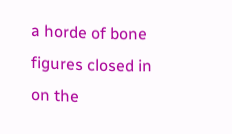a horde of bone figures closed in on the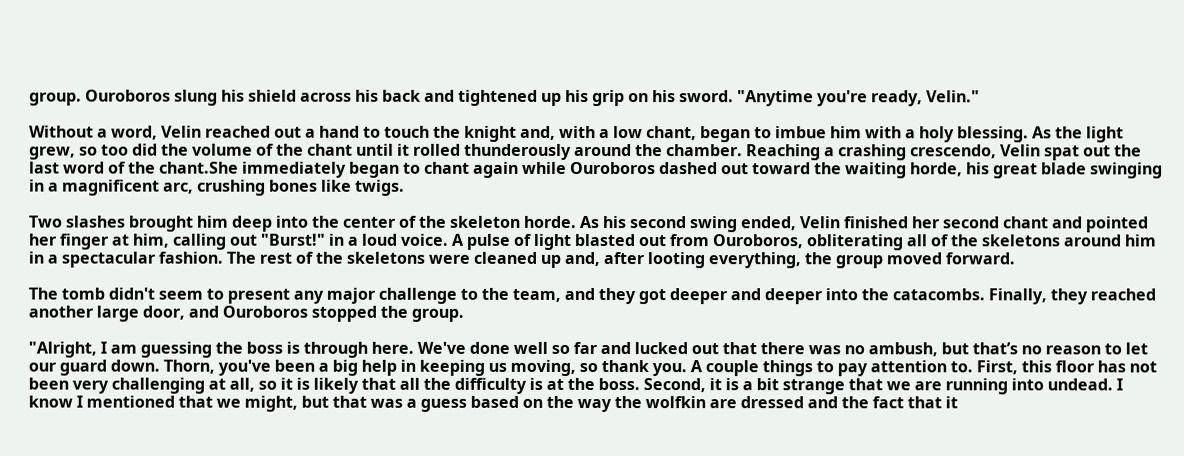group. Ouroboros slung his shield across his back and tightened up his grip on his sword. "Anytime you're ready, Velin."

Without a word, Velin reached out a hand to touch the knight and, with a low chant, began to imbue him with a holy blessing. As the light grew, so too did the volume of the chant until it rolled thunderously around the chamber. Reaching a crashing crescendo, Velin spat out the last word of the chant.She immediately began to chant again while Ouroboros dashed out toward the waiting horde, his great blade swinging in a magnificent arc, crushing bones like twigs.

Two slashes brought him deep into the center of the skeleton horde. As his second swing ended, Velin finished her second chant and pointed her finger at him, calling out "Burst!" in a loud voice. A pulse of light blasted out from Ouroboros, obliterating all of the skeletons around him in a spectacular fashion. The rest of the skeletons were cleaned up and, after looting everything, the group moved forward.

The tomb didn't seem to present any major challenge to the team, and they got deeper and deeper into the catacombs. Finally, they reached another large door, and Ouroboros stopped the group.

"Alright, I am guessing the boss is through here. We've done well so far and lucked out that there was no ambush, but that’s no reason to let our guard down. Thorn, you've been a big help in keeping us moving, so thank you. A couple things to pay attention to. First, this floor has not been very challenging at all, so it is likely that all the difficulty is at the boss. Second, it is a bit strange that we are running into undead. I know I mentioned that we might, but that was a guess based on the way the wolfkin are dressed and the fact that it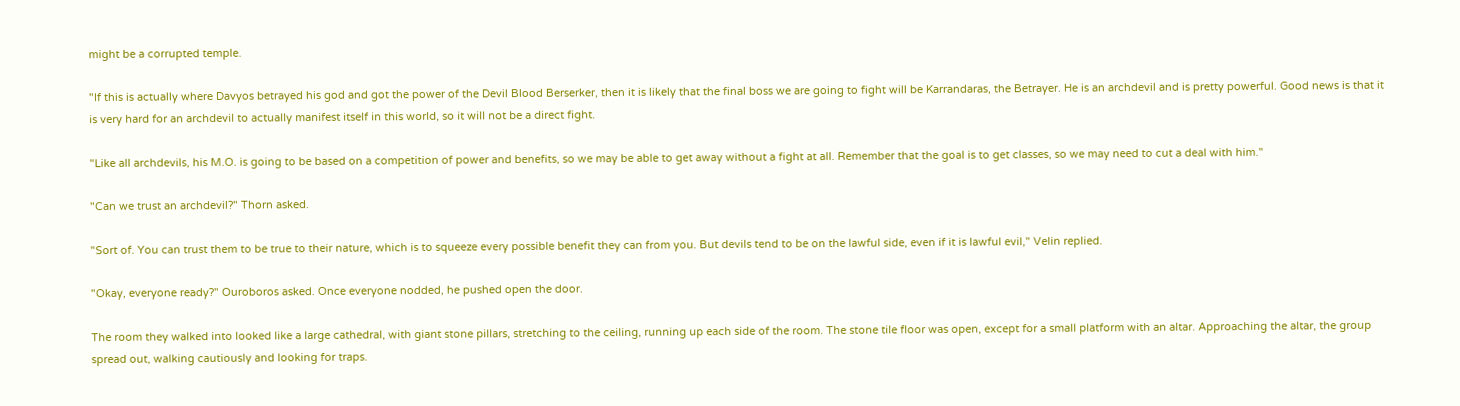might be a corrupted temple.

"If this is actually where Davyos betrayed his god and got the power of the Devil Blood Berserker, then it is likely that the final boss we are going to fight will be Karrandaras, the Betrayer. He is an archdevil and is pretty powerful. Good news is that it is very hard for an archdevil to actually manifest itself in this world, so it will not be a direct fight.

"Like all archdevils, his M.O. is going to be based on a competition of power and benefits, so we may be able to get away without a fight at all. Remember that the goal is to get classes, so we may need to cut a deal with him."

"Can we trust an archdevil?" Thorn asked.

"Sort of. You can trust them to be true to their nature, which is to squeeze every possible benefit they can from you. But devils tend to be on the lawful side, even if it is lawful evil," Velin replied.

"Okay, everyone ready?" Ouroboros asked. Once everyone nodded, he pushed open the door.

The room they walked into looked like a large cathedral, with giant stone pillars, stretching to the ceiling, running up each side of the room. The stone tile floor was open, except for a small platform with an altar. Approaching the altar, the group spread out, walking cautiously and looking for traps.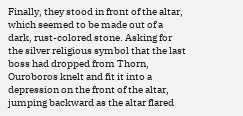Finally, they stood in front of the altar, which seemed to be made out of a dark, rust-colored stone. Asking for the silver religious symbol that the last boss had dropped from Thorn, Ouroboros knelt and fit it into a depression on the front of the altar, jumping backward as the altar flared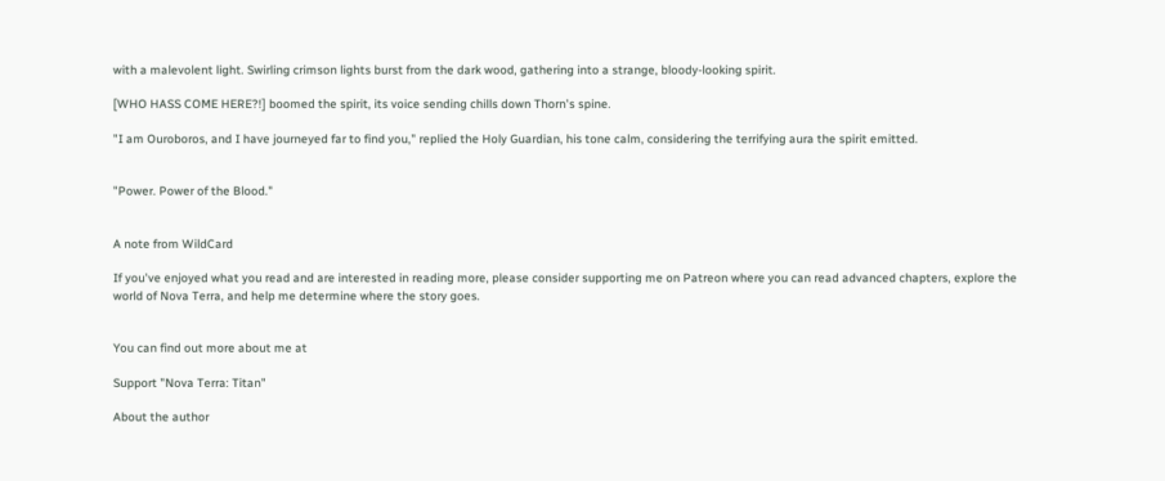with a malevolent light. Swirling crimson lights burst from the dark wood, gathering into a strange, bloody-looking spirit.

[WHO HASS COME HERE?!] boomed the spirit, its voice sending chills down Thorn's spine.

"I am Ouroboros, and I have journeyed far to find you," replied the Holy Guardian, his tone calm, considering the terrifying aura the spirit emitted.


"Power. Power of the Blood."


A note from WildCard

If you've enjoyed what you read and are interested in reading more, please consider supporting me on Patreon where you can read advanced chapters, explore the world of Nova Terra, and help me determine where the story goes.


You can find out more about me at

Support "Nova Terra: Titan"

About the author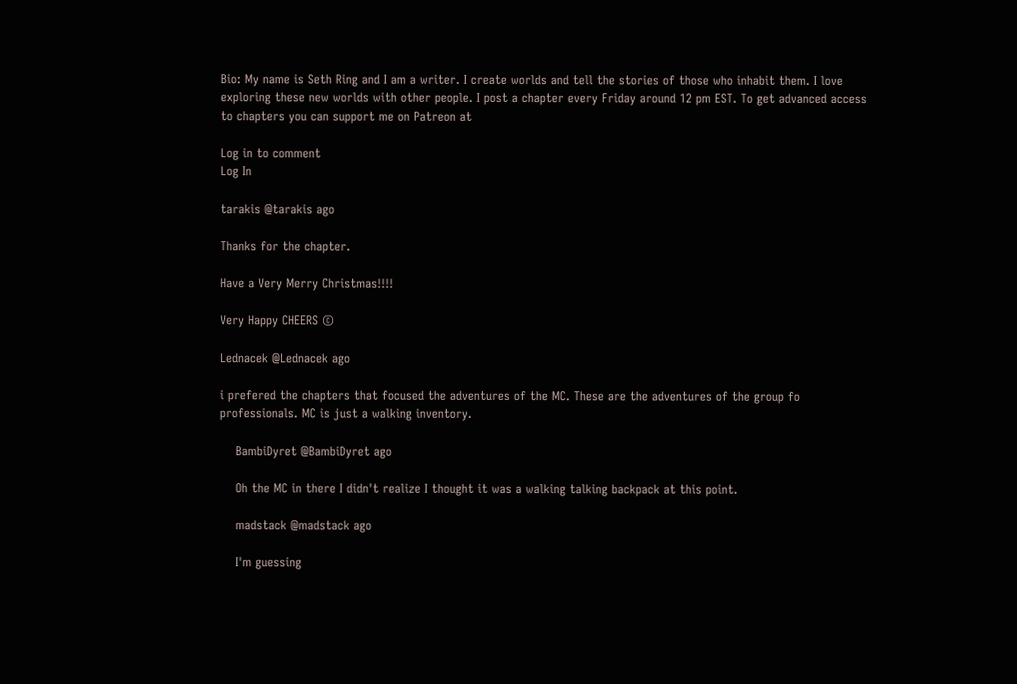Bio: My name is Seth Ring and I am a writer. I create worlds and tell the stories of those who inhabit them. I love exploring these new worlds with other people. I post a chapter every Friday around 12 pm EST. To get advanced access to chapters you can support me on Patreon at

Log in to comment
Log In

tarakis @tarakis ago

Thanks for the chapter.

Have a Very Merry Christmas!!!!

Very Happy CHEERS ©

Lednacek @Lednacek ago

i prefered the chapters that focused the adventures of the MC. These are the adventures of the group fo professionals. MC is just a walking inventory.

    BambiDyret @BambiDyret ago

    Oh the MC in there I didn't realize I thought it was a walking talking backpack at this point.

    madstack @madstack ago

    I'm guessing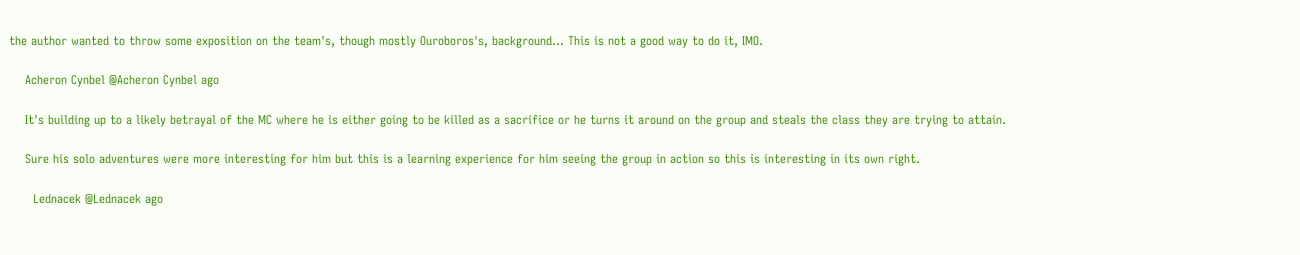the author wanted to throw some exposition on the team's, though mostly Ouroboros's, background... This is not a good way to do it, IMO.

    Acheron Cynbel @Acheron Cynbel ago

    It's building up to a likely betrayal of the MC where he is either going to be killed as a sacrifice or he turns it around on the group and steals the class they are trying to attain.

    Sure his solo adventures were more interesting for him but this is a learning experience for him seeing the group in action so this is interesting in its own right.

      Lednacek @Lednacek ago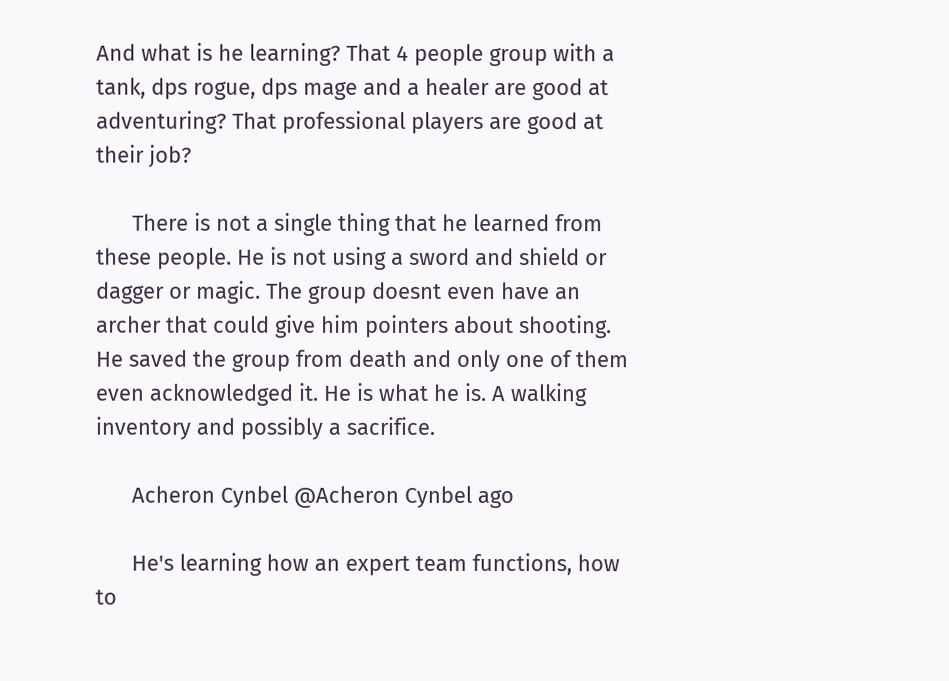And what is he learning? That 4 people group with a tank, dps rogue, dps mage and a healer are good at adventuring? That professional players are good at their job?

      There is not a single thing that he learned from these people. He is not using a sword and shield or dagger or magic. The group doesnt even have an archer that could give him pointers about shooting. He saved the group from death and only one of them even acknowledged it. He is what he is. A walking inventory and possibly a sacrifice.

      Acheron Cynbel @Acheron Cynbel ago

      He's learning how an expert team functions, how to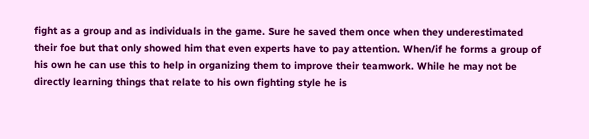fight as a group and as individuals in the game. Sure he saved them once when they underestimated their foe but that only showed him that even experts have to pay attention. When/if he forms a group of his own he can use this to help in organizing them to improve their teamwork. While he may not be directly learning things that relate to his own fighting style he is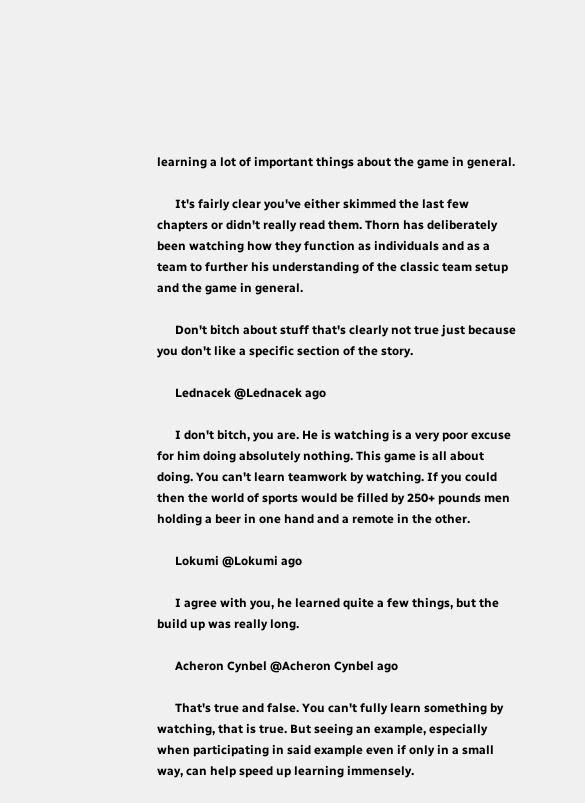learning a lot of important things about the game in general.

      It's fairly clear you've either skimmed the last few chapters or didn't really read them. Thorn has deliberately been watching how they function as individuals and as a team to further his understanding of the classic team setup and the game in general.

      Don't bitch about stuff that's clearly not true just because you don't like a specific section of the story.

      Lednacek @Lednacek ago

      I don't bitch, you are. He is watching is a very poor excuse for him doing absolutely nothing. This game is all about doing. You can't learn teamwork by watching. If you could then the world of sports would be filled by 250+ pounds men holding a beer in one hand and a remote in the other.

      Lokumi @Lokumi ago

      I agree with you, he learned quite a few things, but the build up was really long.

      Acheron Cynbel @Acheron Cynbel ago

      That's true and false. You can't fully learn something by watching, that is true. But seeing an example, especially when participating in said example even if only in a small way, can help speed up learning immensely.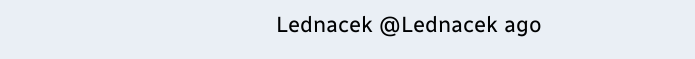Lednacek @Lednacek ago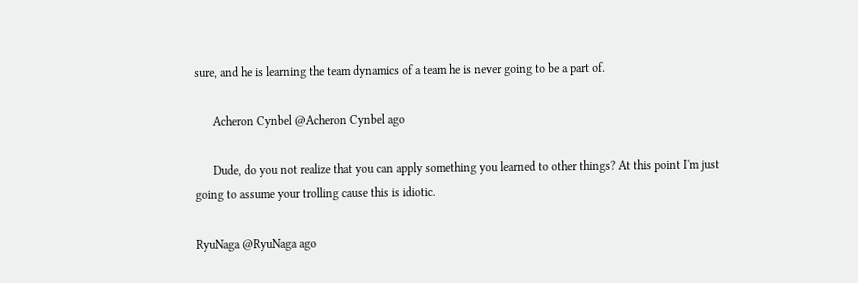sure, and he is learning the team dynamics of a team he is never going to be a part of.

      Acheron Cynbel @Acheron Cynbel ago

      Dude, do you not realize that you can apply something you learned to other things? At this point I'm just going to assume your trolling cause this is idiotic.

RyuNaga @RyuNaga ago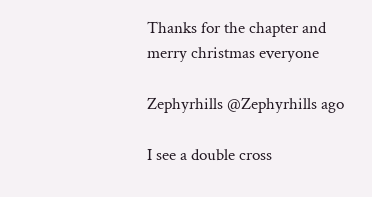Thanks for the chapter and merry christmas everyone

Zephyrhills @Zephyrhills ago

I see a double cross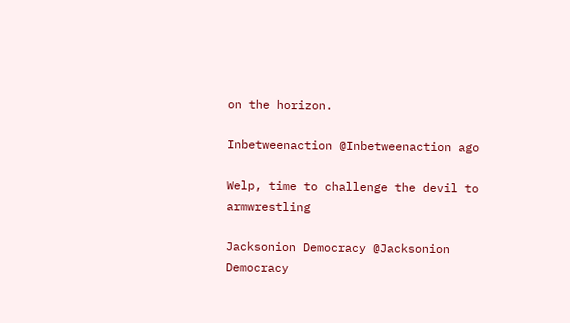on the horizon.

Inbetweenaction @Inbetweenaction ago

Welp, time to challenge the devil to armwrestling

Jacksonion Democracy @Jacksonion Democracy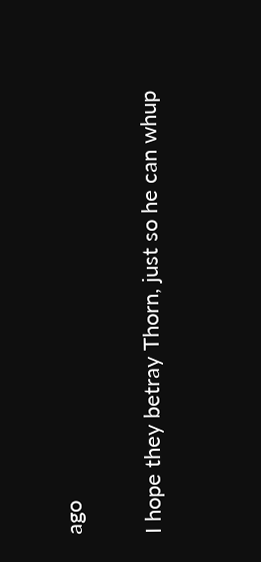ago

I hope they betray Thorn, just so he can whup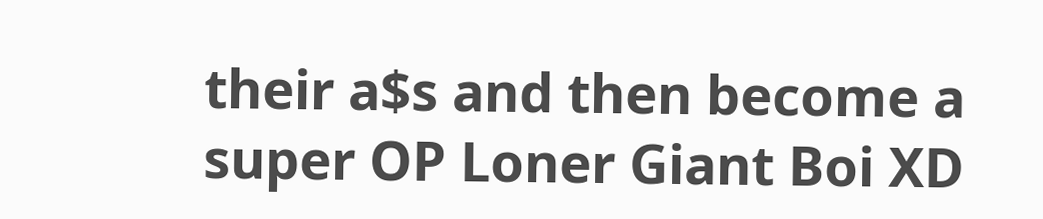their a$s and then become a super OP Loner Giant Boi XD